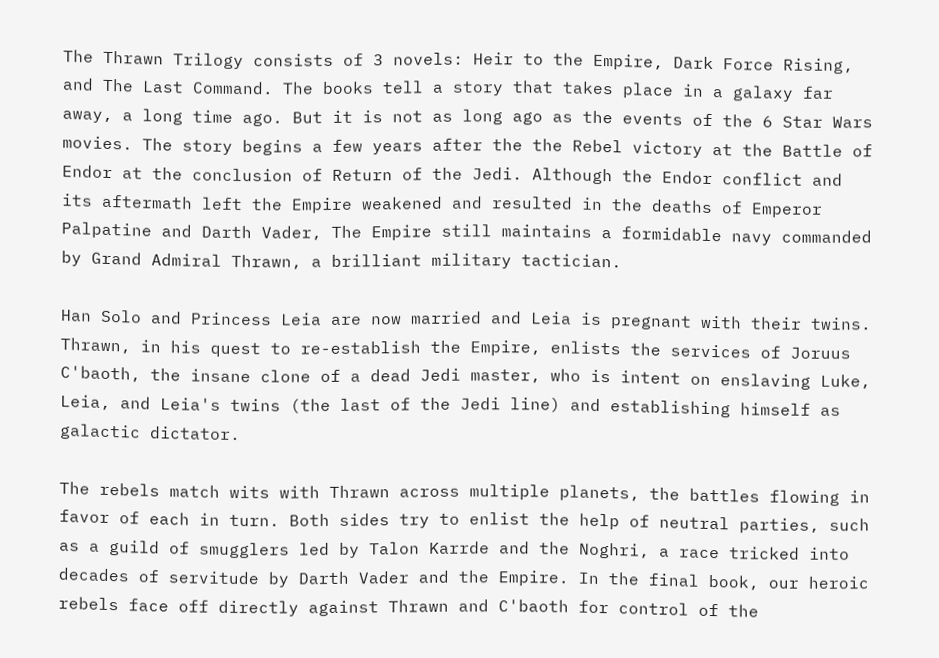The Thrawn Trilogy consists of 3 novels: Heir to the Empire, Dark Force Rising, and The Last Command. The books tell a story that takes place in a galaxy far away, a long time ago. But it is not as long ago as the events of the 6 Star Wars movies. The story begins a few years after the the Rebel victory at the Battle of Endor at the conclusion of Return of the Jedi. Although the Endor conflict and its aftermath left the Empire weakened and resulted in the deaths of Emperor Palpatine and Darth Vader, The Empire still maintains a formidable navy commanded by Grand Admiral Thrawn, a brilliant military tactician.

Han Solo and Princess Leia are now married and Leia is pregnant with their twins. Thrawn, in his quest to re-establish the Empire, enlists the services of Joruus C'baoth, the insane clone of a dead Jedi master, who is intent on enslaving Luke, Leia, and Leia's twins (the last of the Jedi line) and establishing himself as galactic dictator.

The rebels match wits with Thrawn across multiple planets, the battles flowing in favor of each in turn. Both sides try to enlist the help of neutral parties, such as a guild of smugglers led by Talon Karrde and the Noghri, a race tricked into decades of servitude by Darth Vader and the Empire. In the final book, our heroic rebels face off directly against Thrawn and C'baoth for control of the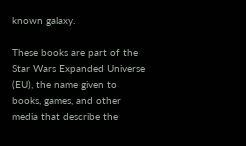known galaxy.

These books are part of the Star Wars Expanded Universe (EU), the name given to books, games, and other media that describe the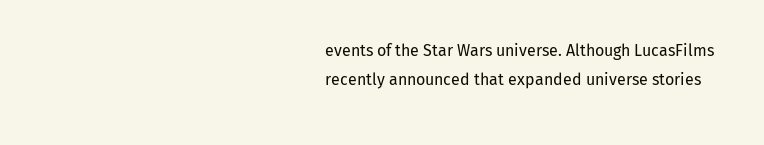events of the Star Wars universe. Although LucasFilms recently announced that expanded universe stories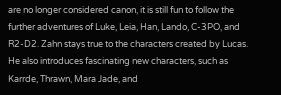are no longer considered canon, it is still fun to follow the further adventures of Luke, Leia, Han, Lando, C-3PO, and R2-D2. Zahn stays true to the characters created by Lucas. He also introduces fascinating new characters, such as Karrde, Thrawn, Mara Jade, and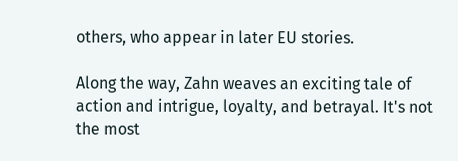others, who appear in later EU stories.

Along the way, Zahn weaves an exciting tale of action and intrigue, loyalty, and betrayal. It's not the most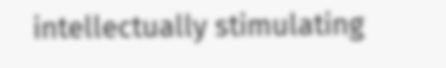intellectually stimulating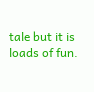tale but it is loads of fun.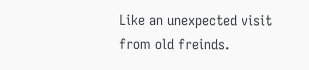Like an unexpected visit from old freinds.